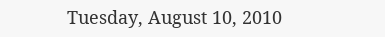Tuesday, August 10, 2010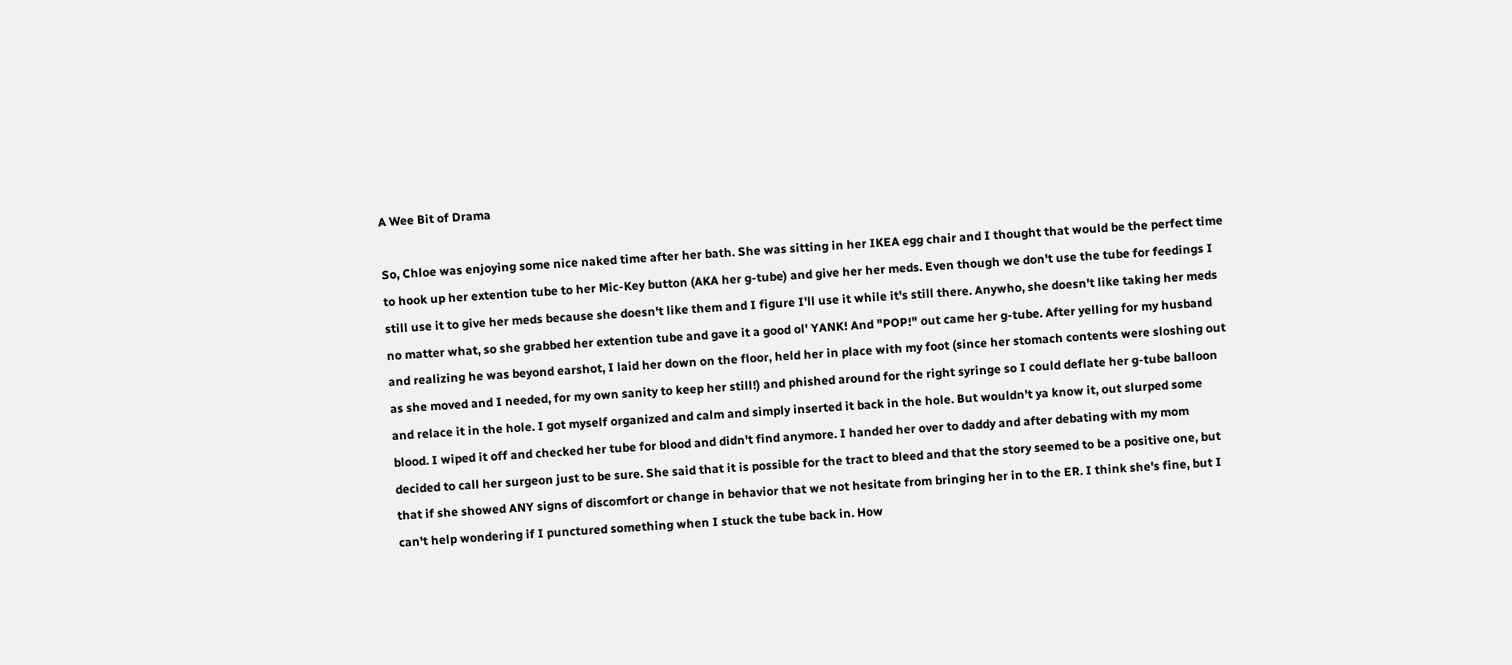A Wee Bit of Drama

So, Chloe was enjoying some nice naked time after her bath. She was sitting in her IKEA egg chair and I thought that would be the perfect time to hook up her extention tube to her Mic-Key button (AKA her g-tube) and give her her meds. Even though we don't use the tube for feedings I still use it to give her meds because she doesn't like them and I figure I'll use it while it's still there. Anywho, she doesn't like taking her meds no matter what, so she grabbed her extention tube and gave it a good ol' YANK! And "POP!" out came her g-tube. After yelling for my husband and realizing he was beyond earshot, I laid her down on the floor, held her in place with my foot (since her stomach contents were sloshing out as she moved and I needed, for my own sanity to keep her still!) and phished around for the right syringe so I could deflate her g-tube balloon and relace it in the hole. I got myself organized and calm and simply inserted it back in the hole. But wouldn't ya know it, out slurped some blood. I wiped it off and checked her tube for blood and didn't find anymore. I handed her over to daddy and after debating with my mom decided to call her surgeon just to be sure. She said that it is possible for the tract to bleed and that the story seemed to be a positive one, but that if she showed ANY signs of discomfort or change in behavior that we not hesitate from bringing her in to the ER. I think she's fine, but I can't help wondering if I punctured something when I stuck the tube back in. How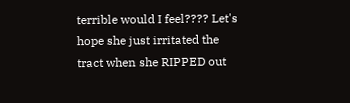terrible would I feel???? Let's hope she just irritated the tract when she RIPPED out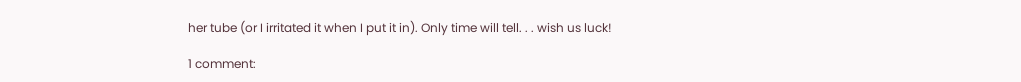her tube (or I irritated it when I put it in). Only time will tell. . . wish us luck!

1 comment: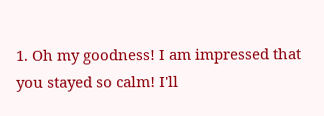1. Oh my goodness! I am impressed that you stayed so calm! I'll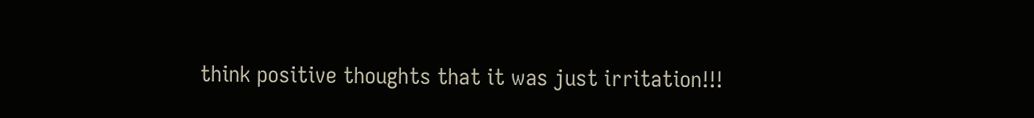think positive thoughts that it was just irritation!!!